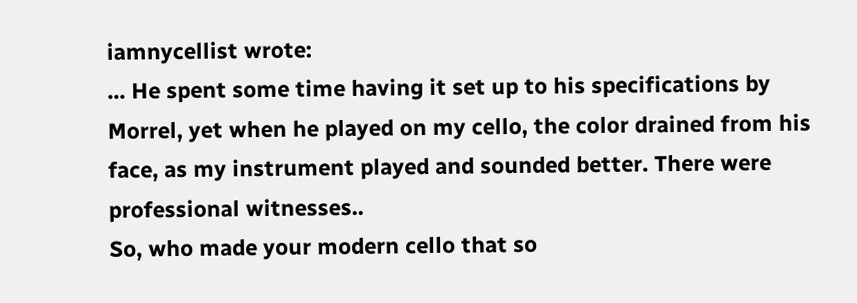iamnycellist wrote:
... He spent some time having it set up to his specifications by Morrel, yet when he played on my cello, the color drained from his face, as my instrument played and sounded better. There were professional witnesses..
So, who made your modern cello that so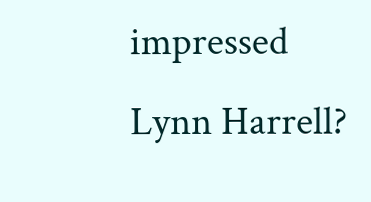impressed Lynn Harrell?